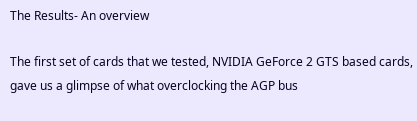The Results- An overview

The first set of cards that we tested, NVIDIA GeForce 2 GTS based cards, gave us a glimpse of what overclocking the AGP bus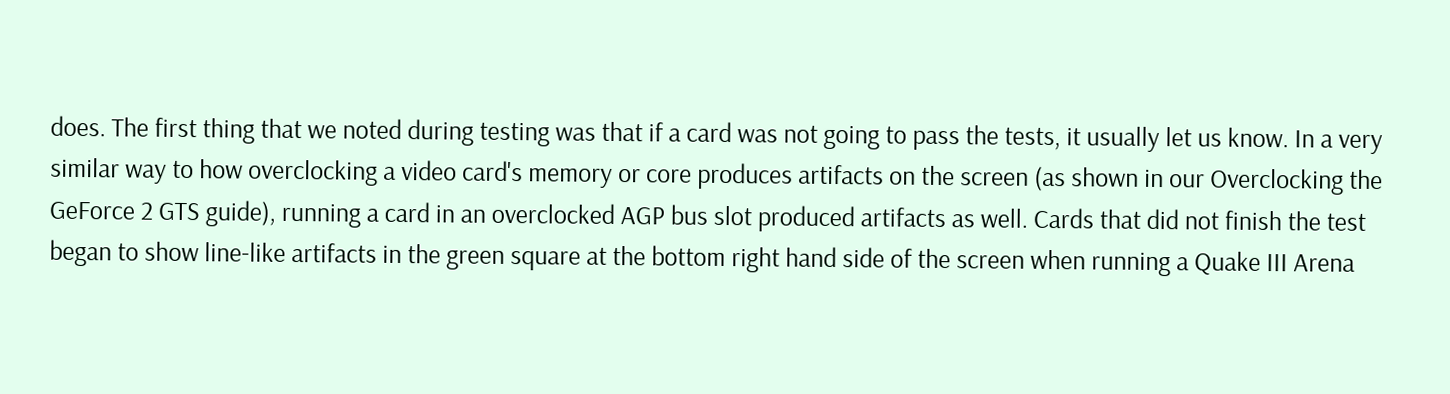does. The first thing that we noted during testing was that if a card was not going to pass the tests, it usually let us know. In a very similar way to how overclocking a video card's memory or core produces artifacts on the screen (as shown in our Overclocking the GeForce 2 GTS guide), running a card in an overclocked AGP bus slot produced artifacts as well. Cards that did not finish the test began to show line-like artifacts in the green square at the bottom right hand side of the screen when running a Quake III Arena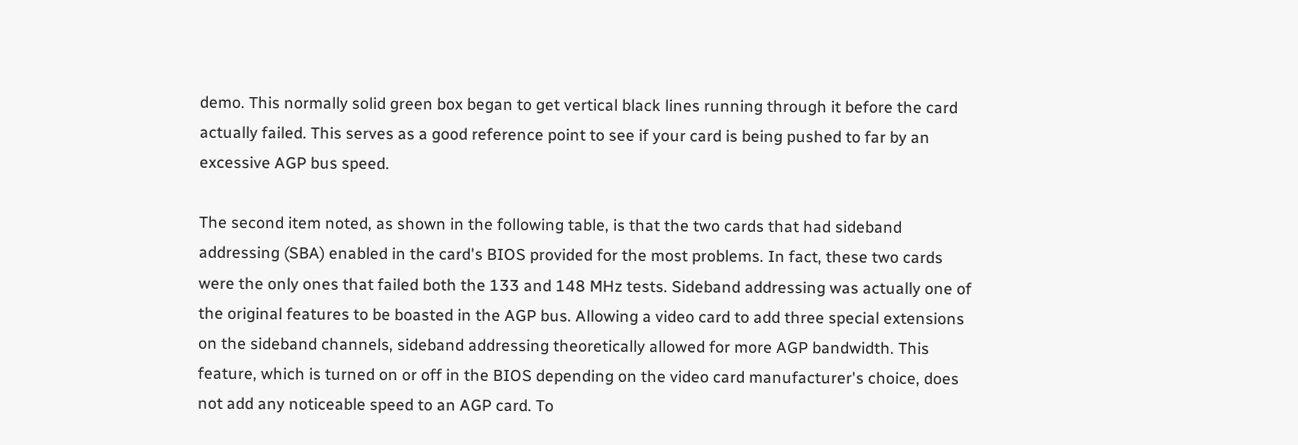demo. This normally solid green box began to get vertical black lines running through it before the card actually failed. This serves as a good reference point to see if your card is being pushed to far by an excessive AGP bus speed.

The second item noted, as shown in the following table, is that the two cards that had sideband addressing (SBA) enabled in the card's BIOS provided for the most problems. In fact, these two cards were the only ones that failed both the 133 and 148 MHz tests. Sideband addressing was actually one of the original features to be boasted in the AGP bus. Allowing a video card to add three special extensions on the sideband channels, sideband addressing theoretically allowed for more AGP bandwidth. This feature, which is turned on or off in the BIOS depending on the video card manufacturer's choice, does not add any noticeable speed to an AGP card. To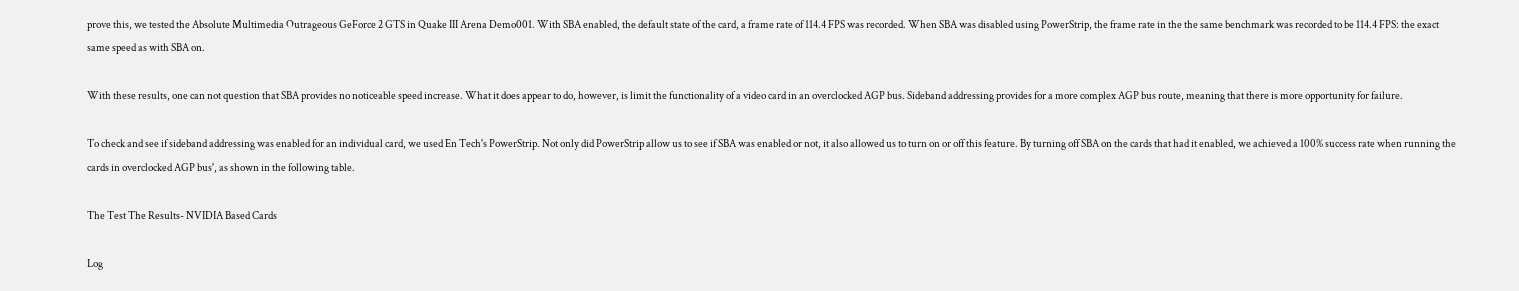prove this, we tested the Absolute Multimedia Outrageous GeForce 2 GTS in Quake III Arena Demo001. With SBA enabled, the default state of the card, a frame rate of 114.4 FPS was recorded. When SBA was disabled using PowerStrip, the frame rate in the the same benchmark was recorded to be 114.4 FPS: the exact same speed as with SBA on.

With these results, one can not question that SBA provides no noticeable speed increase. What it does appear to do, however, is limit the functionality of a video card in an overclocked AGP bus. Sideband addressing provides for a more complex AGP bus route, meaning that there is more opportunity for failure.

To check and see if sideband addressing was enabled for an individual card, we used En Tech's PowerStrip. Not only did PowerStrip allow us to see if SBA was enabled or not, it also allowed us to turn on or off this feature. By turning off SBA on the cards that had it enabled, we achieved a 100% success rate when running the cards in overclocked AGP bus', as shown in the following table.

The Test The Results- NVIDIA Based Cards

Log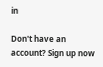in

Don't have an account? Sign up now